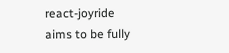react-joyride aims to be fully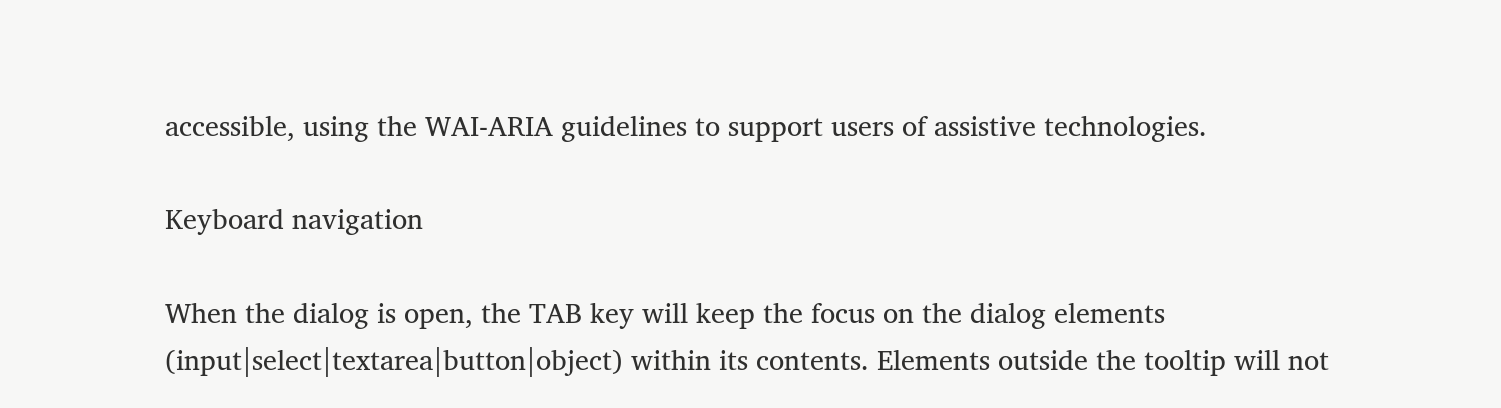accessible, using the WAI-ARIA guidelines to support users of assistive technologies.

Keyboard navigation

When the dialog is open, the TAB key will keep the focus on the dialog elements (input|select|textarea|button|object) within its contents. Elements outside the tooltip will not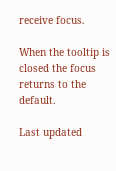receive focus.

When the tooltip is closed the focus returns to the default.

Last updated